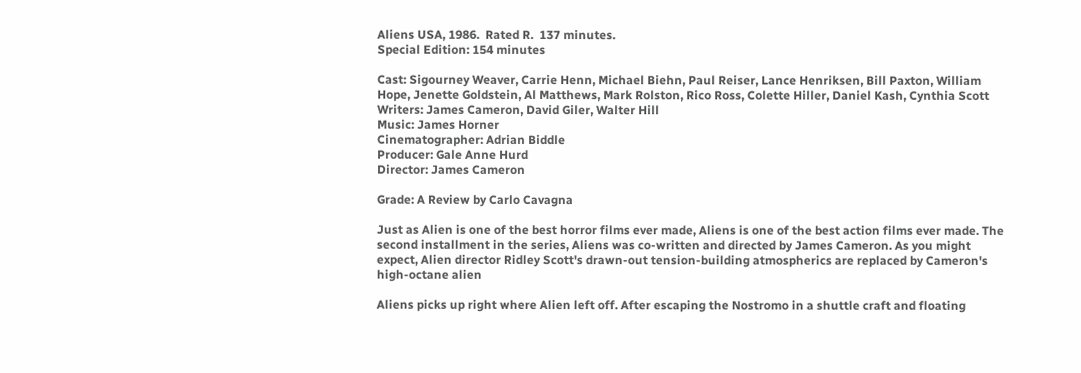Aliens USA, 1986.  Rated R.  137 minutes.
Special Edition: 154 minutes

Cast: Sigourney Weaver, Carrie Henn, Michael Biehn, Paul Reiser, Lance Henriksen, Bill Paxton, William Hope, Jenette Goldstein, Al Matthews, Mark Rolston, Rico Ross, Colette Hiller, Daniel Kash, Cynthia Scott
Writers: James Cameron, David Giler, Walter Hill
Music: James Horner
Cinematographer: Adrian Biddle
Producer: Gale Anne Hurd
Director: James Cameron

Grade: A Review by Carlo Cavagna

Just as Alien is one of the best horror films ever made, Aliens is one of the best action films ever made. The second installment in the series, Aliens was co-written and directed by James Cameron. As you might expect, Alien director Ridley Scott's drawn-out tension-building atmospherics are replaced by Cameron's high-octane alien

Aliens picks up right where Alien left off. After escaping the Nostromo in a shuttle craft and floating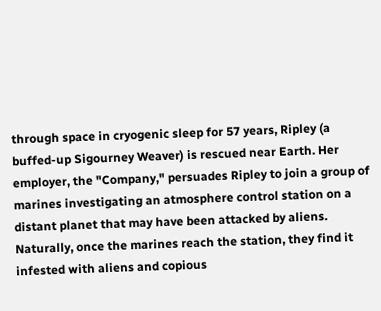through space in cryogenic sleep for 57 years, Ripley (a buffed-up Sigourney Weaver) is rescued near Earth. Her employer, the "Company," persuades Ripley to join a group of marines investigating an atmosphere control station on a distant planet that may have been attacked by aliens. Naturally, once the marines reach the station, they find it infested with aliens and copious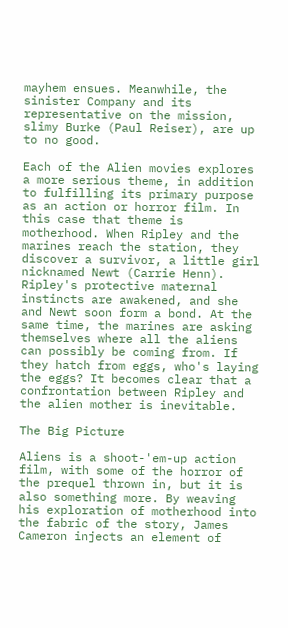mayhem ensues. Meanwhile, the sinister Company and its representative on the mission, slimy Burke (Paul Reiser), are up to no good.

Each of the Alien movies explores a more serious theme, in addition to fulfilling its primary purpose as an action or horror film. In this case that theme is motherhood. When Ripley and the marines reach the station, they discover a survivor, a little girl nicknamed Newt (Carrie Henn). Ripley's protective maternal instincts are awakened, and she and Newt soon form a bond. At the same time, the marines are asking themselves where all the aliens can possibly be coming from. If they hatch from eggs, who's laying the eggs? It becomes clear that a confrontation between Ripley and the alien mother is inevitable.

The Big Picture

Aliens is a shoot-'em-up action film, with some of the horror of the prequel thrown in, but it is also something more. By weaving his exploration of motherhood into the fabric of the story, James Cameron injects an element of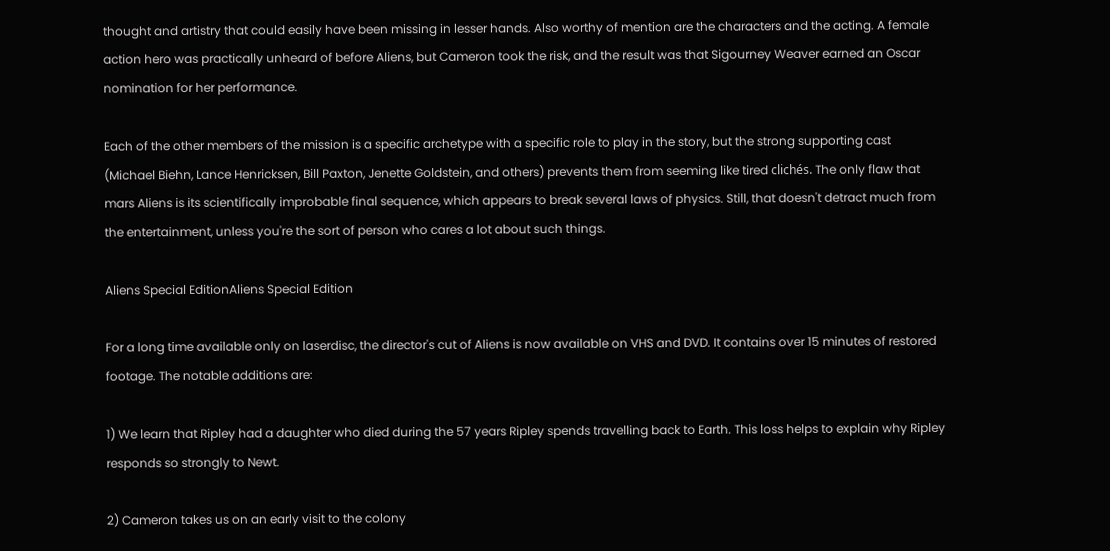thought and artistry that could easily have been missing in lesser hands. Also worthy of mention are the characters and the acting. A female action hero was practically unheard of before Aliens, but Cameron took the risk, and the result was that Sigourney Weaver earned an Oscar nomination for her performance.

Each of the other members of the mission is a specific archetype with a specific role to play in the story, but the strong supporting cast (Michael Biehn, Lance Henricksen, Bill Paxton, Jenette Goldstein, and others) prevents them from seeming like tired clichés. The only flaw that mars Aliens is its scientifically improbable final sequence, which appears to break several laws of physics. Still, that doesn't detract much from the entertainment, unless you're the sort of person who cares a lot about such things.

Aliens Special EditionAliens Special Edition

For a long time available only on laserdisc, the director's cut of Aliens is now available on VHS and DVD. It contains over 15 minutes of restored footage. The notable additions are:

1) We learn that Ripley had a daughter who died during the 57 years Ripley spends travelling back to Earth. This loss helps to explain why Ripley responds so strongly to Newt.

2) Cameron takes us on an early visit to the colony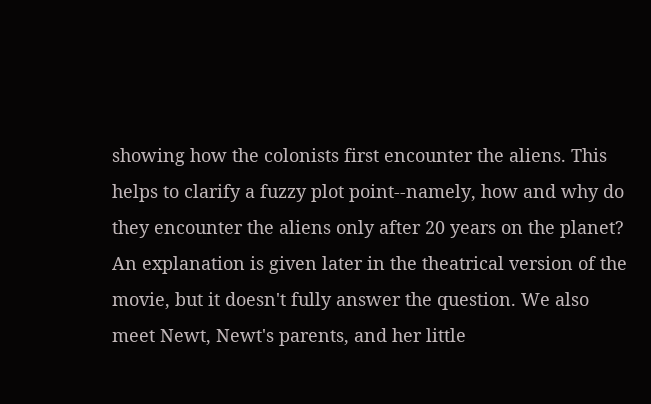showing how the colonists first encounter the aliens. This helps to clarify a fuzzy plot point--namely, how and why do they encounter the aliens only after 20 years on the planet? An explanation is given later in the theatrical version of the movie, but it doesn't fully answer the question. We also meet Newt, Newt's parents, and her little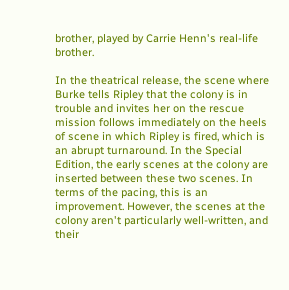brother, played by Carrie Henn's real-life brother.

In the theatrical release, the scene where Burke tells Ripley that the colony is in trouble and invites her on the rescue mission follows immediately on the heels of scene in which Ripley is fired, which is an abrupt turnaround. In the Special Edition, the early scenes at the colony are inserted between these two scenes. In terms of the pacing, this is an improvement. However, the scenes at the colony aren't particularly well-written, and their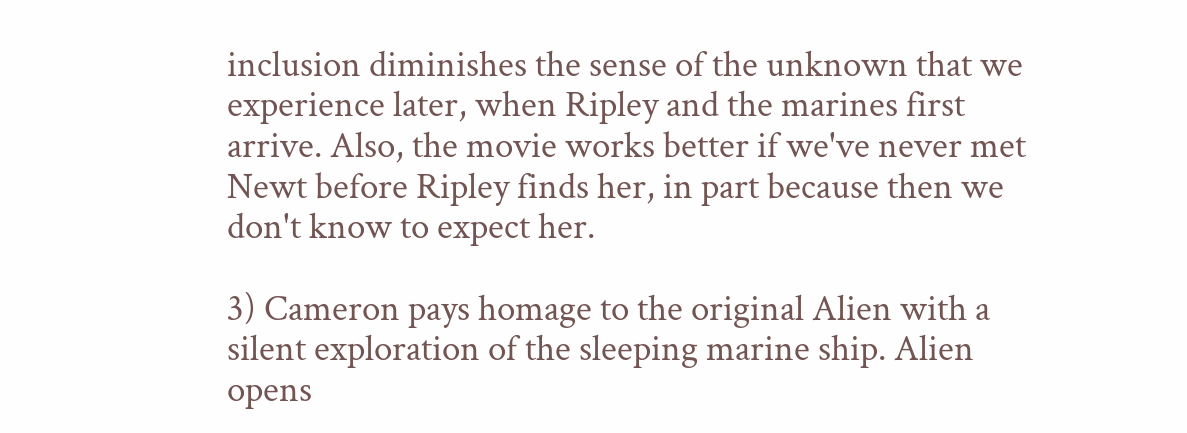inclusion diminishes the sense of the unknown that we experience later, when Ripley and the marines first arrive. Also, the movie works better if we've never met Newt before Ripley finds her, in part because then we don't know to expect her.

3) Cameron pays homage to the original Alien with a silent exploration of the sleeping marine ship. Alien opens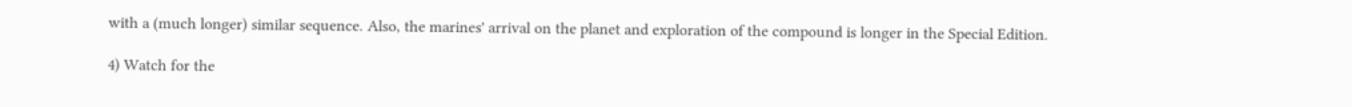with a (much longer) similar sequence. Also, the marines' arrival on the planet and exploration of the compound is longer in the Special Edition.

4) Watch for the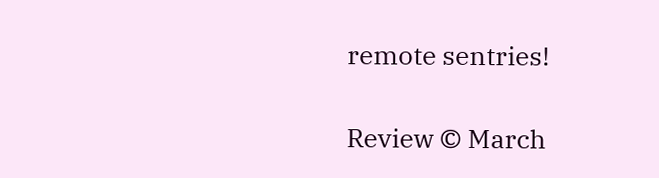remote sentries!

Review © March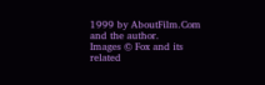1999 by AboutFilm.Com and the author.
Images © Fox and its related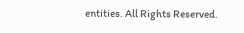entities. All Rights Reserved.